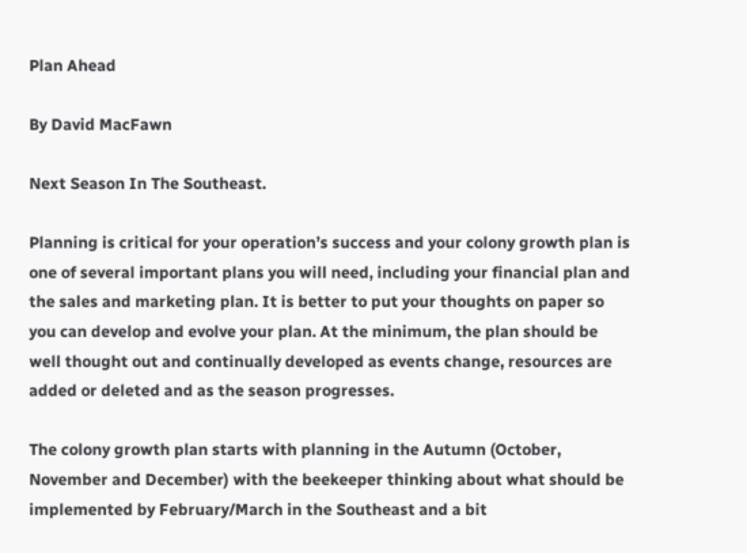Plan Ahead

By David MacFawn

Next Season In The Southeast.

Planning is critical for your operation’s success and your colony growth plan is one of several important plans you will need, including your financial plan and the sales and marketing plan. It is better to put your thoughts on paper so you can develop and evolve your plan. At the minimum, the plan should be well thought out and continually developed as events change, resources are added or deleted and as the season progresses.

The colony growth plan starts with planning in the Autumn (October, November and December) with the beekeeper thinking about what should be implemented by February/March in the Southeast and a bit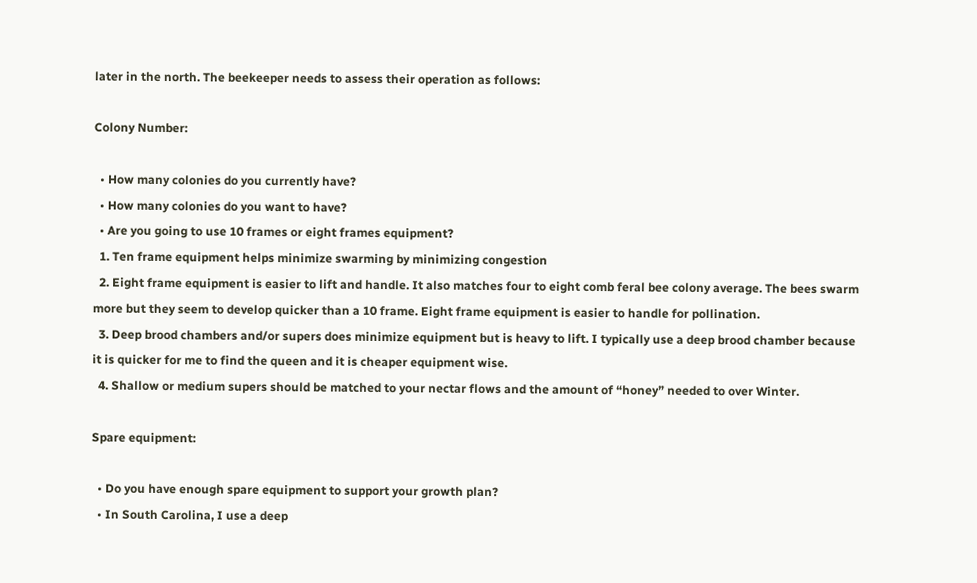later in the north. The beekeeper needs to assess their operation as follows:

Colony Number:

  • How many colonies do you currently have?
  • How many colonies do you want to have?
  • Are you going to use 10 frames or eight frames equipment?
  1. Ten frame equipment helps minimize swarming by minimizing congestion
  2. Eight frame equipment is easier to lift and handle. It also matches four to eight comb feral bee colony average. The bees swarm more but they seem to develop quicker than a 10 frame. Eight frame equipment is easier to handle for pollination.
  3. Deep brood chambers and/or supers does minimize equipment but is heavy to lift. I typically use a deep brood chamber because it is quicker for me to find the queen and it is cheaper equipment wise.
  4. Shallow or medium supers should be matched to your nectar flows and the amount of “honey” needed to over Winter.

Spare equipment:

  • Do you have enough spare equipment to support your growth plan?
  • In South Carolina, I use a deep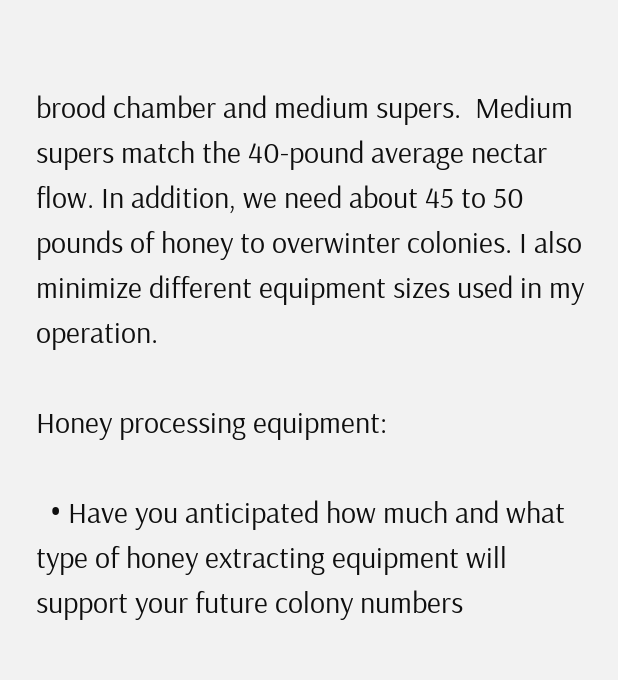brood chamber and medium supers.  Medium supers match the 40-pound average nectar flow. In addition, we need about 45 to 50 pounds of honey to overwinter colonies. I also minimize different equipment sizes used in my operation.

Honey processing equipment:

  • Have you anticipated how much and what type of honey extracting equipment will support your future colony numbers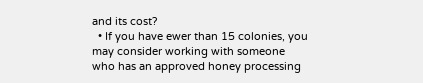and its cost?
  • If you have ewer than 15 colonies, you may consider working with someone who has an approved honey processing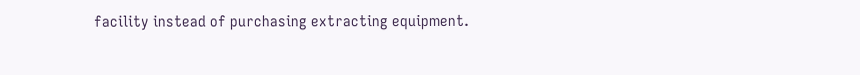facility instead of purchasing extracting equipment.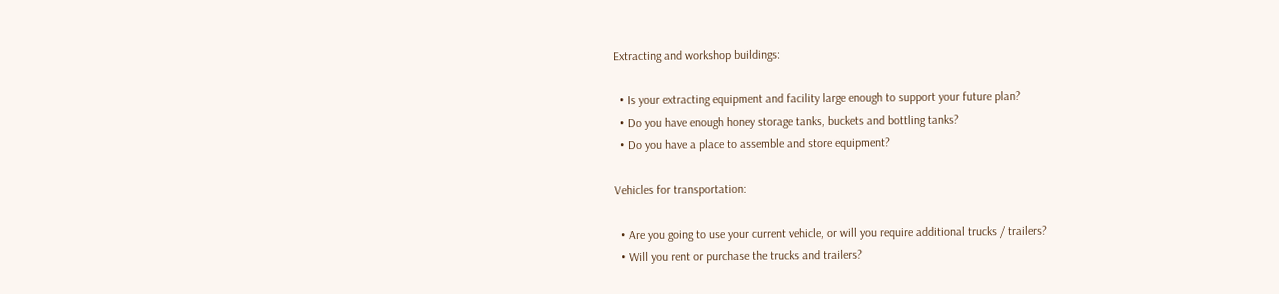Extracting and workshop buildings:

  • Is your extracting equipment and facility large enough to support your future plan?
  • Do you have enough honey storage tanks, buckets and bottling tanks?
  • Do you have a place to assemble and store equipment?

Vehicles for transportation:

  • Are you going to use your current vehicle, or will you require additional trucks / trailers?
  • Will you rent or purchase the trucks and trailers?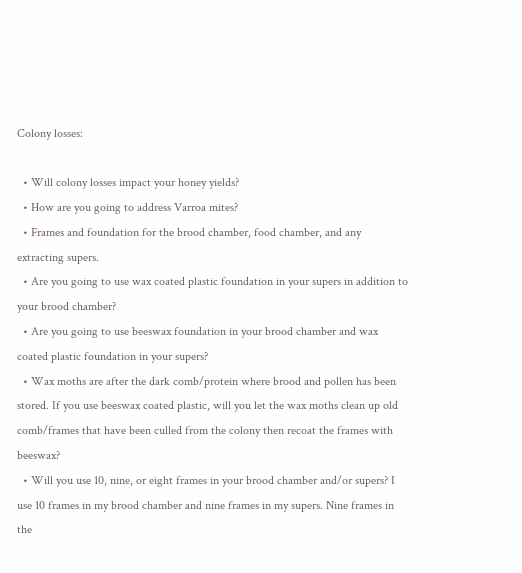Colony losses:

  • Will colony losses impact your honey yields?
  • How are you going to address Varroa mites?
  • Frames and foundation for the brood chamber, food chamber, and any extracting supers.
  • Are you going to use wax coated plastic foundation in your supers in addition to your brood chamber?
  • Are you going to use beeswax foundation in your brood chamber and wax coated plastic foundation in your supers?
  • Wax moths are after the dark comb/protein where brood and pollen has been stored. If you use beeswax coated plastic, will you let the wax moths clean up old comb/frames that have been culled from the colony then recoat the frames with beeswax?
  • Will you use 10, nine, or eight frames in your brood chamber and/or supers? I use 10 frames in my brood chamber and nine frames in my supers. Nine frames in the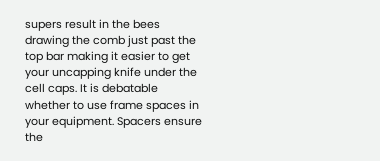supers result in the bees drawing the comb just past the top bar making it easier to get your uncapping knife under the cell caps. It is debatable whether to use frame spaces in your equipment. Spacers ensure the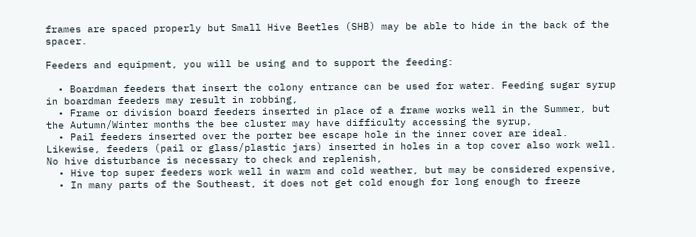frames are spaced properly but Small Hive Beetles (SHB) may be able to hide in the back of the spacer.

Feeders and equipment, you will be using and to support the feeding:

  • Boardman feeders that insert the colony entrance can be used for water. Feeding sugar syrup in boardman feeders may result in robbing,
  • Frame or division board feeders inserted in place of a frame works well in the Summer, but the Autumn/Winter months the bee cluster may have difficulty accessing the syrup,
  • Pail feeders inserted over the porter bee escape hole in the inner cover are ideal.  Likewise, feeders (pail or glass/plastic jars) inserted in holes in a top cover also work well. No hive disturbance is necessary to check and replenish,
  • Hive top super feeders work well in warm and cold weather, but may be considered expensive,
  • In many parts of the Southeast, it does not get cold enough for long enough to freeze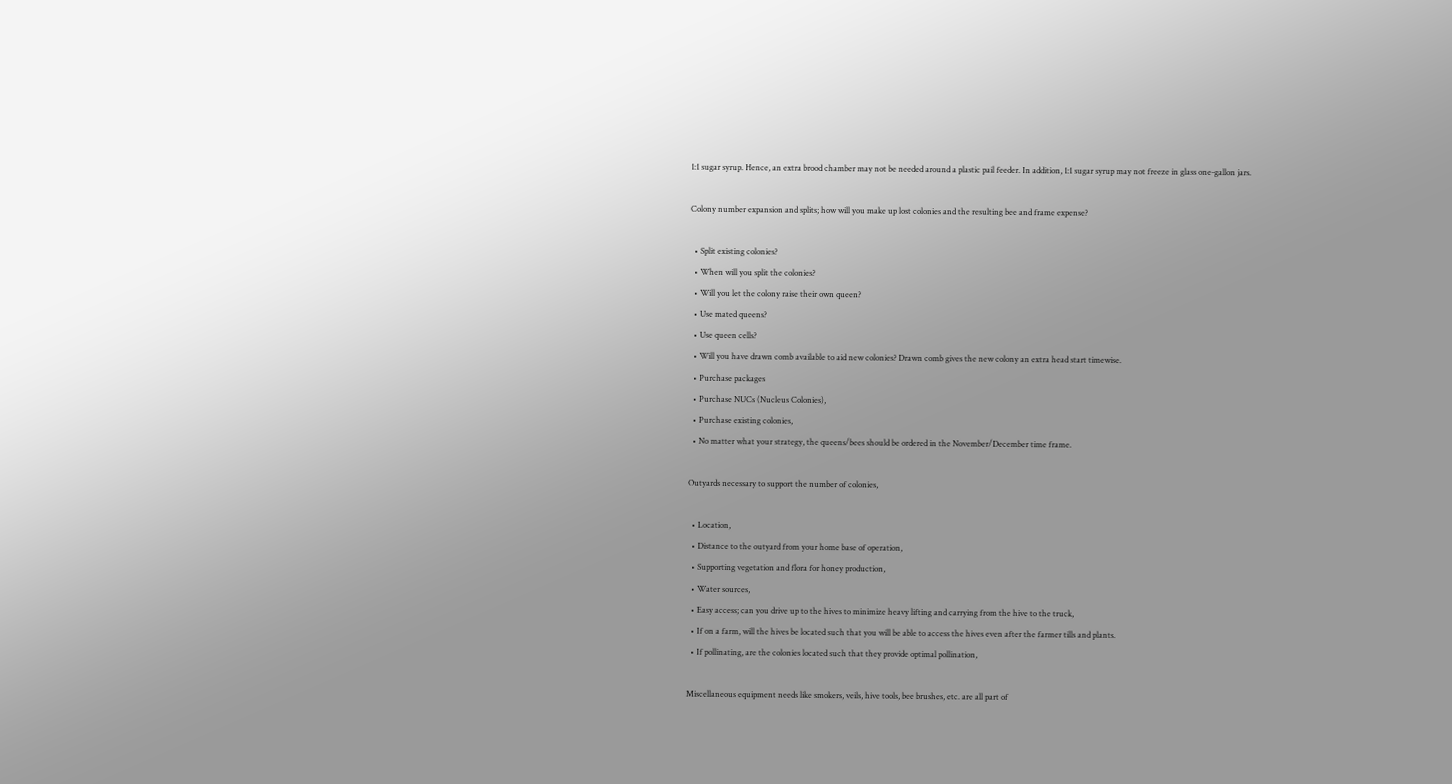1:1 sugar syrup. Hence, an extra brood chamber may not be needed around a plastic pail feeder. In addition, 1:1 sugar syrup may not freeze in glass one-gallon jars.

Colony number expansion and splits; how will you make up lost colonies and the resulting bee and frame expense?

  • Split existing colonies?
  • When will you split the colonies?
  • Will you let the colony raise their own queen?
  • Use mated queens?
  • Use queen cells?
  • Will you have drawn comb available to aid new colonies? Drawn comb gives the new colony an extra head start timewise.
  • Purchase packages
  • Purchase NUCs (Nucleus Colonies),
  • Purchase existing colonies,
  • No matter what your strategy, the queens/bees should be ordered in the November/December time frame.

Outyards necessary to support the number of colonies,

  • Location,
  • Distance to the outyard from your home base of operation,
  • Supporting vegetation and flora for honey production,
  • Water sources,
  • Easy access; can you drive up to the hives to minimize heavy lifting and carrying from the hive to the truck,
  • If on a farm, will the hives be located such that you will be able to access the hives even after the farmer tills and plants.
  • If pollinating, are the colonies located such that they provide optimal pollination,

Miscellaneous equipment needs like smokers, veils, hive tools, bee brushes, etc. are all part of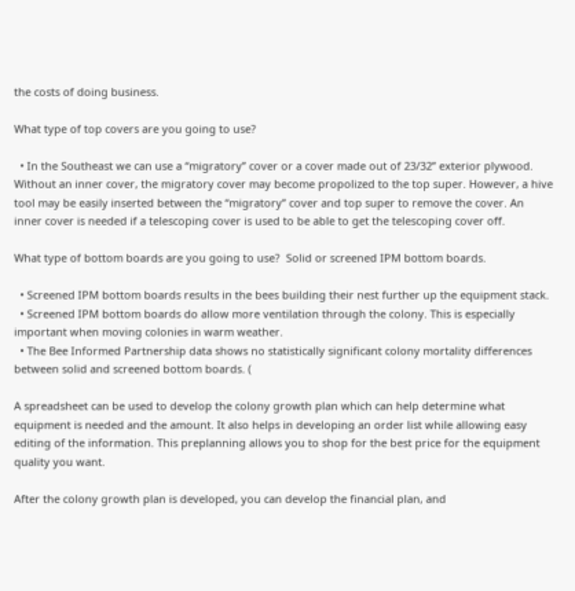the costs of doing business.

What type of top covers are you going to use?

  • In the Southeast we can use a “migratory” cover or a cover made out of 23/32” exterior plywood. Without an inner cover, the migratory cover may become propolized to the top super. However, a hive tool may be easily inserted between the “migratory” cover and top super to remove the cover. An inner cover is needed if a telescoping cover is used to be able to get the telescoping cover off.

What type of bottom boards are you going to use?  Solid or screened IPM bottom boards.

  • Screened IPM bottom boards results in the bees building their nest further up the equipment stack.
  • Screened IPM bottom boards do allow more ventilation through the colony. This is especially important when moving colonies in warm weather.
  • The Bee Informed Partnership data shows no statistically significant colony mortality differences between solid and screened bottom boards. (

A spreadsheet can be used to develop the colony growth plan which can help determine what equipment is needed and the amount. It also helps in developing an order list while allowing easy editing of the information. This preplanning allows you to shop for the best price for the equipment quality you want.

After the colony growth plan is developed, you can develop the financial plan, and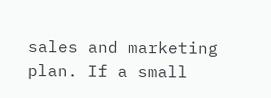sales and marketing plan. If a small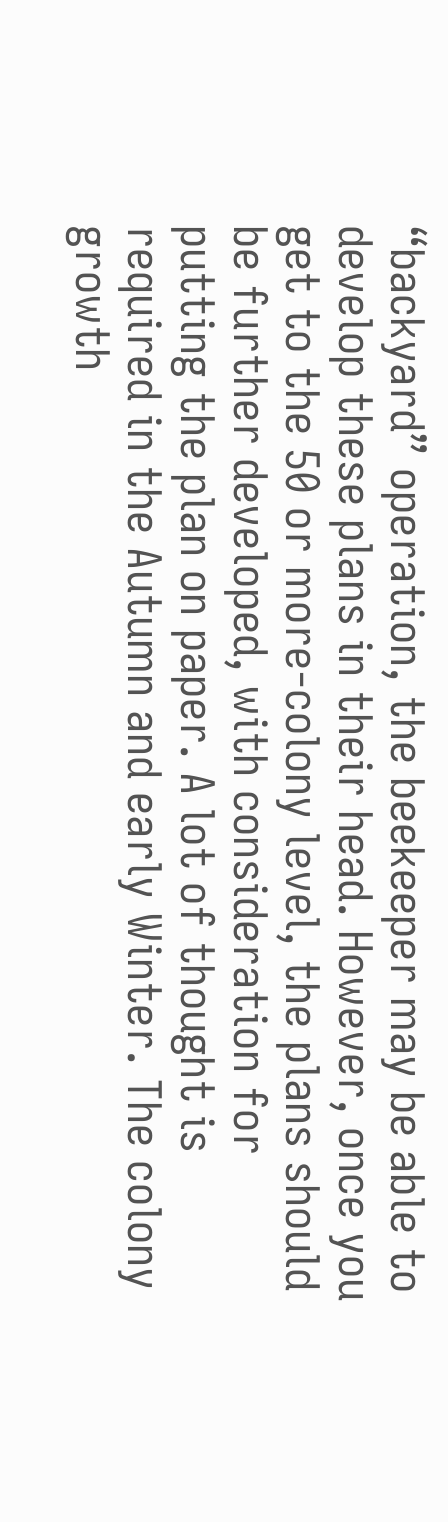“backyard” operation, the beekeeper may be able to develop these plans in their head. However, once you get to the 50 or more-colony level, the plans should be further developed, with consideration for putting the plan on paper. A lot of thought is required in the Autumn and early Winter. The colony growth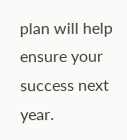plan will help ensure your success next year.